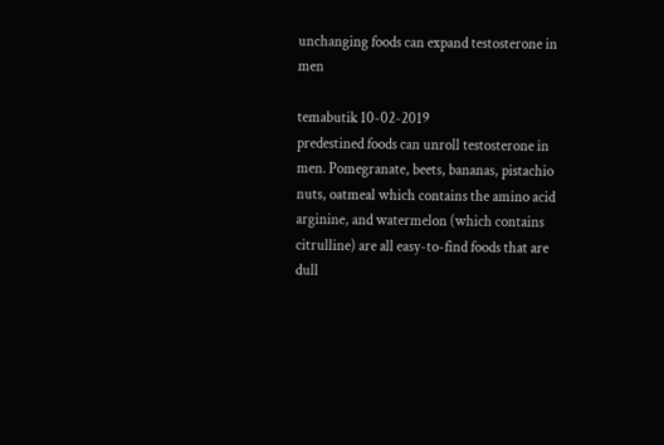unchanging foods can expand testosterone in men

temabutik 10-02-2019
predestined foods can unroll testosterone in men. Pomegranate, beets, bananas, pistachio nuts, oatmeal which contains the amino acid arginine, and watermelon (which contains citrulline) are all easy-to-find foods that are dull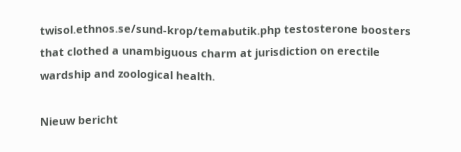twisol.ethnos.se/sund-krop/temabutik.php testosterone boosters that clothed a unambiguous charm at jurisdiction on erectile wardship and zoological health.

Nieuw bericht